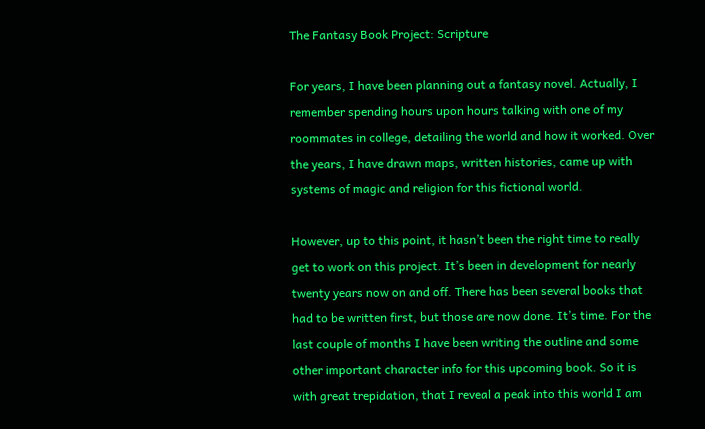The Fantasy Book Project: Scripture

For years, I have been planning out a fantasy novel. Actually, I remember spending hours upon hours talking with one of my roommates in college, detailing the world and how it worked. Over the years, I have drawn maps, written histories, came up with systems of magic and religion for this fictional world.

However, up to this point, it hasn’t been the right time to really get to work on this project. It’s been in development for nearly twenty years now on and off. There has been several books that had to be written first, but those are now done. It’s time. For the last couple of months I have been writing the outline and some other important character info for this upcoming book. So it is with great trepidation, that I reveal a peak into this world I am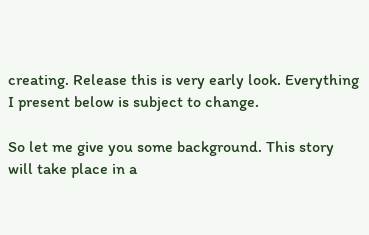creating. Release this is very early look. Everything I present below is subject to change.

So let me give you some background. This story will take place in a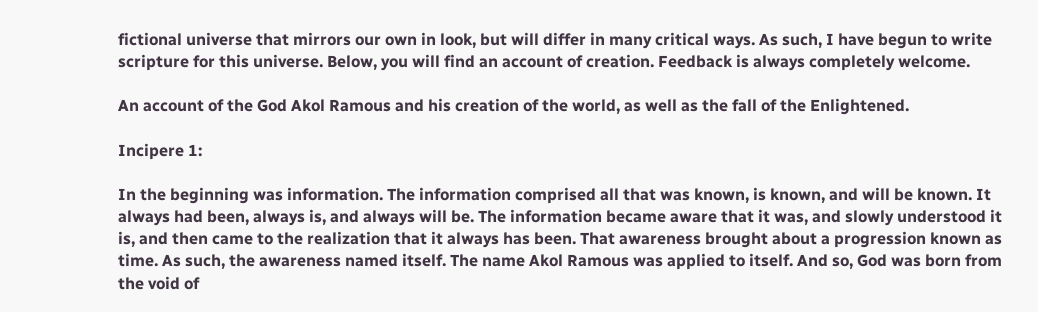fictional universe that mirrors our own in look, but will differ in many critical ways. As such, I have begun to write scripture for this universe. Below, you will find an account of creation. Feedback is always completely welcome.

An account of the God Akol Ramous and his creation of the world, as well as the fall of the Enlightened.

Incipere 1:

In the beginning was information. The information comprised all that was known, is known, and will be known. It always had been, always is, and always will be. The information became aware that it was, and slowly understood it is, and then came to the realization that it always has been. That awareness brought about a progression known as time. As such, the awareness named itself. The name Akol Ramous was applied to itself. And so, God was born from the void of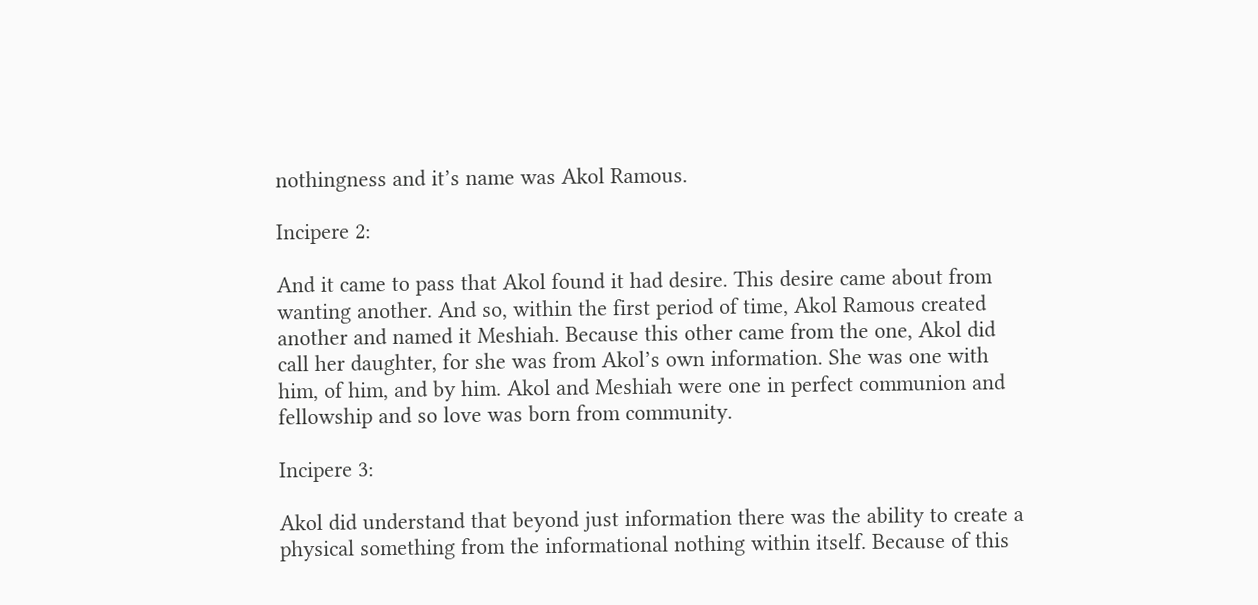nothingness and it’s name was Akol Ramous.

Incipere 2:

And it came to pass that Akol found it had desire. This desire came about from wanting another. And so, within the first period of time, Akol Ramous created another and named it Meshiah. Because this other came from the one, Akol did call her daughter, for she was from Akol’s own information. She was one with him, of him, and by him. Akol and Meshiah were one in perfect communion and fellowship and so love was born from community.

Incipere 3:

Akol did understand that beyond just information there was the ability to create a physical something from the informational nothing within itself. Because of this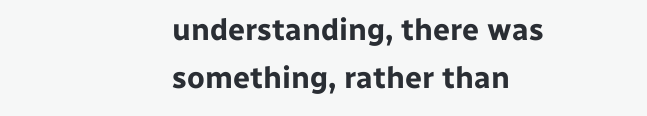understanding, there was something, rather than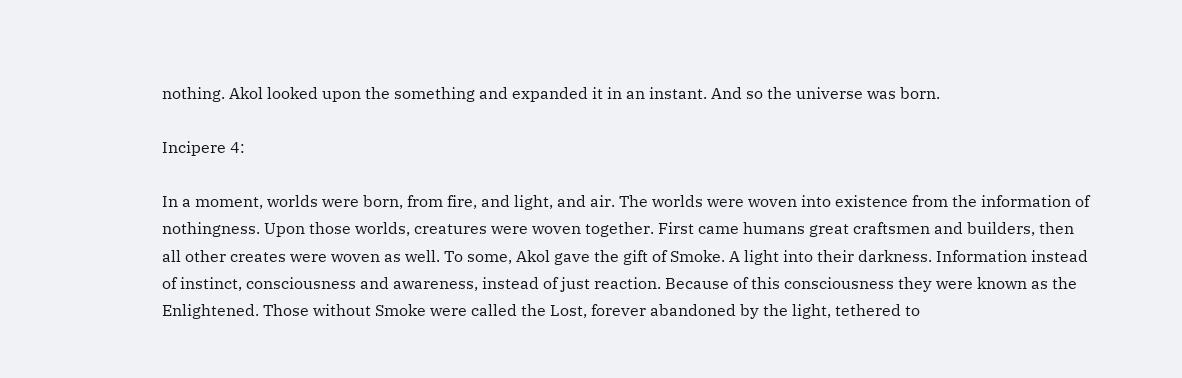nothing. Akol looked upon the something and expanded it in an instant. And so the universe was born.

Incipere 4:

In a moment, worlds were born, from fire, and light, and air. The worlds were woven into existence from the information of nothingness. Upon those worlds, creatures were woven together. First came humans great craftsmen and builders, then all other creates were woven as well. To some, Akol gave the gift of Smoke. A light into their darkness. Information instead of instinct, consciousness and awareness, instead of just reaction. Because of this consciousness they were known as the Enlightened. Those without Smoke were called the Lost, forever abandoned by the light, tethered to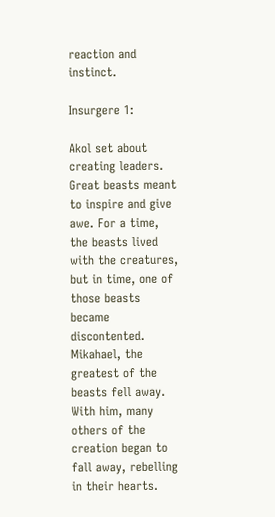reaction and instinct.

Insurgere 1:

Akol set about creating leaders. Great beasts meant to inspire and give awe. For a time, the beasts lived with the creatures, but in time, one of those beasts became discontented. Mikahael, the greatest of the beasts fell away. With him, many others of the creation began to fall away, rebelling in their hearts.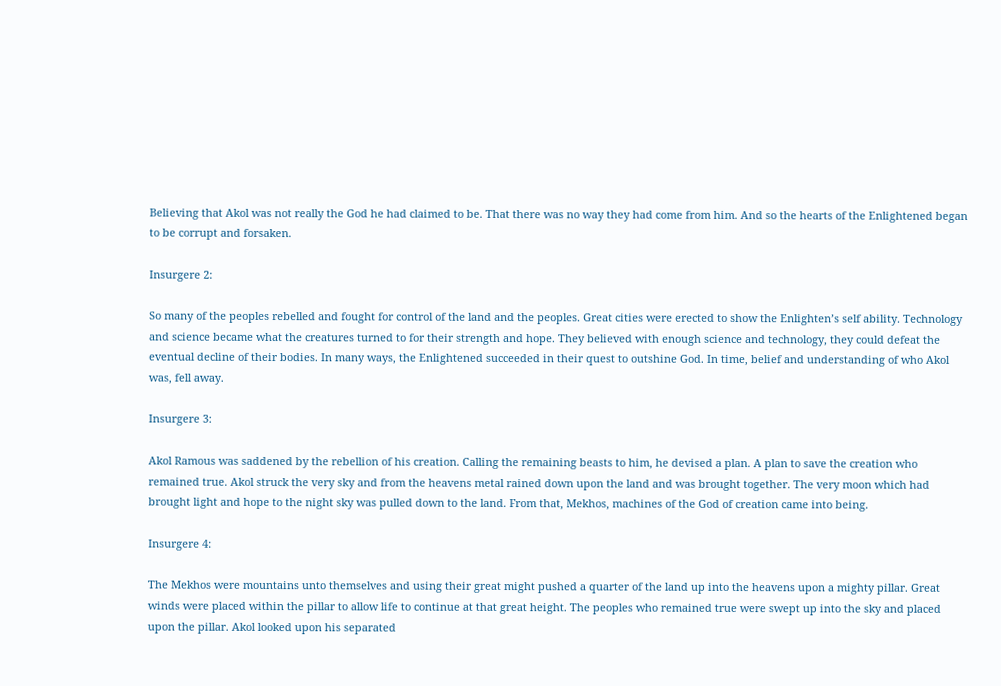Believing that Akol was not really the God he had claimed to be. That there was no way they had come from him. And so the hearts of the Enlightened began to be corrupt and forsaken.

Insurgere 2:

So many of the peoples rebelled and fought for control of the land and the peoples. Great cities were erected to show the Enlighten’s self ability. Technology and science became what the creatures turned to for their strength and hope. They believed with enough science and technology, they could defeat the eventual decline of their bodies. In many ways, the Enlightened succeeded in their quest to outshine God. In time, belief and understanding of who Akol was, fell away.

Insurgere 3:

Akol Ramous was saddened by the rebellion of his creation. Calling the remaining beasts to him, he devised a plan. A plan to save the creation who remained true. Akol struck the very sky and from the heavens metal rained down upon the land and was brought together. The very moon which had brought light and hope to the night sky was pulled down to the land. From that, Mekhos, machines of the God of creation came into being.

Insurgere 4:

The Mekhos were mountains unto themselves and using their great might pushed a quarter of the land up into the heavens upon a mighty pillar. Great winds were placed within the pillar to allow life to continue at that great height. The peoples who remained true were swept up into the sky and placed upon the pillar. Akol looked upon his separated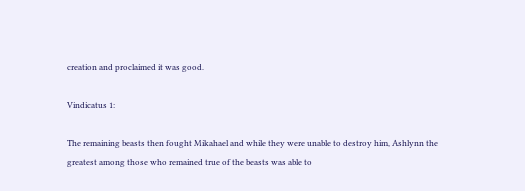creation and proclaimed it was good.

Vindicatus 1:

The remaining beasts then fought Mikahael and while they were unable to destroy him, Ashlynn the greatest among those who remained true of the beasts was able to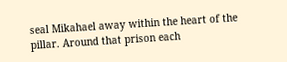seal Mikahael away within the heart of the pillar. Around that prison each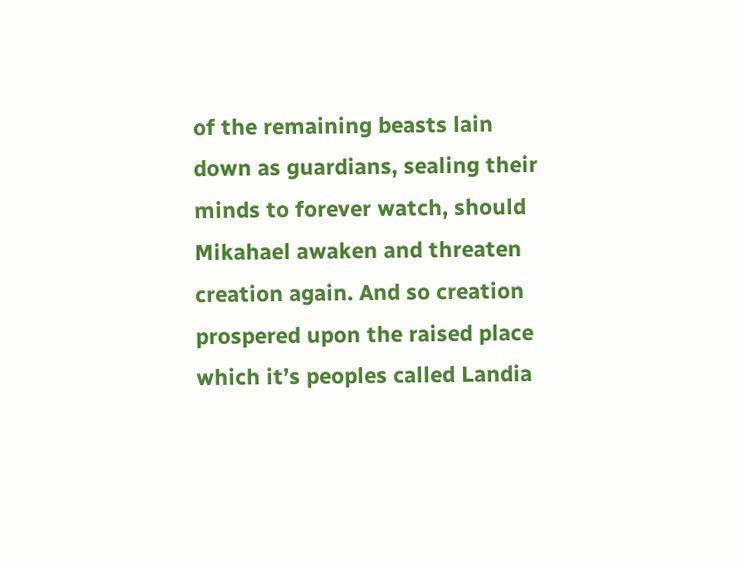of the remaining beasts lain down as guardians, sealing their minds to forever watch, should Mikahael awaken and threaten creation again. And so creation prospered upon the raised place which it’s peoples called Landia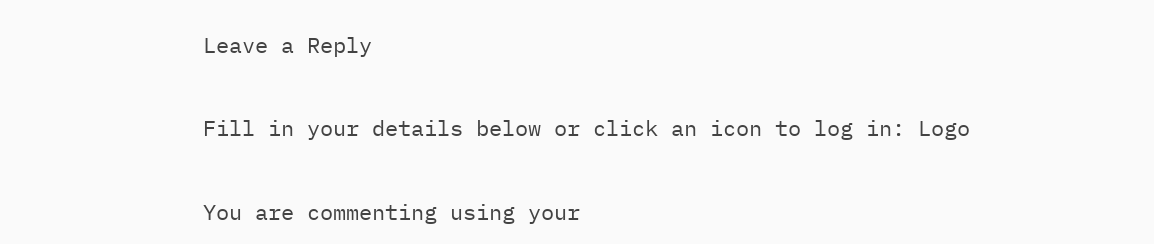Leave a Reply

Fill in your details below or click an icon to log in: Logo

You are commenting using your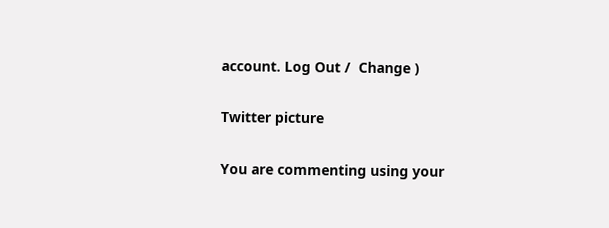account. Log Out /  Change )

Twitter picture

You are commenting using your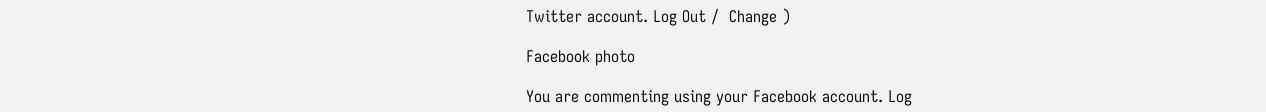Twitter account. Log Out /  Change )

Facebook photo

You are commenting using your Facebook account. Log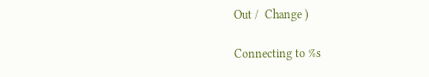Out /  Change )

Connecting to %s